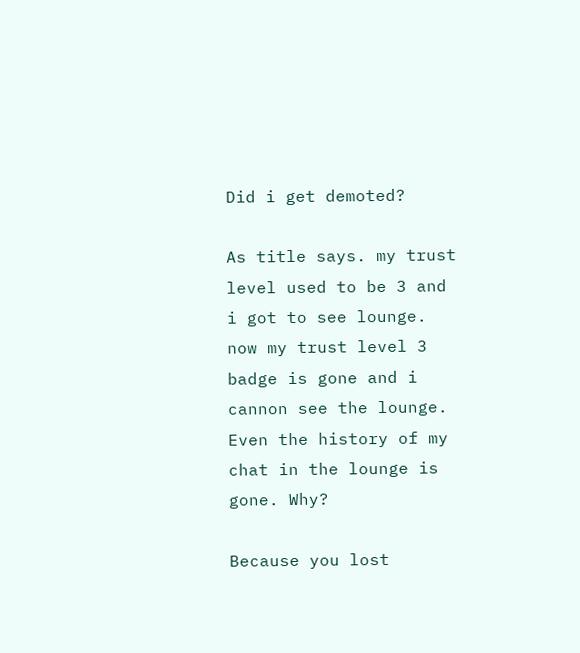Did i get demoted?

As title says. my trust level used to be 3 and i got to see lounge. now my trust level 3 badge is gone and i cannon see the lounge. Even the history of my chat in the lounge is gone. Why?

Because you lost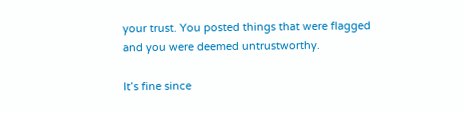your trust. You posted things that were flagged and you were deemed untrustworthy.

It’s fine since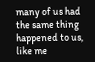many of us had the same thing happened to us, like me